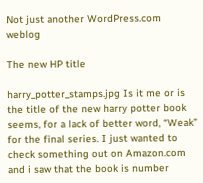Not just another WordPress.com weblog

The new HP title

harry_potter_stamps.jpg Is it me or is the title of the new harry potter book seems, for a lack of better word, “Weak” for the final series. I just wanted to check something out on Amazon.com and i saw that the book is number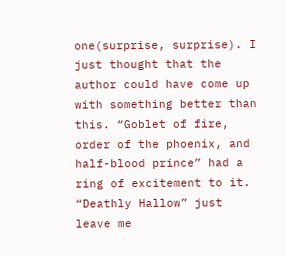one(surprise, surprise). I just thought that the author could have come up with something better than this. “Goblet of fire, order of the phoenix, and half-blood prince” had a ring of excitement to it. “Deathly Hallow” just leave me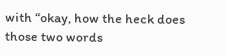with “okay, how the heck does those two words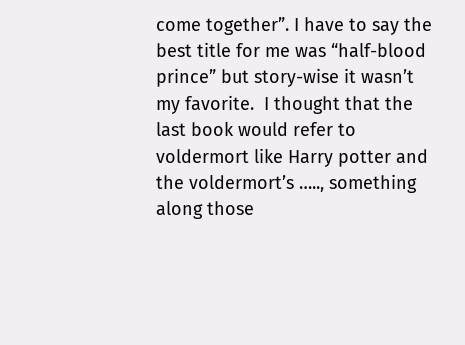come together”. I have to say the best title for me was “half-blood prince” but story-wise it wasn’t my favorite.  I thought that the last book would refer to voldermort like Harry potter and the voldermort’s ….., something along those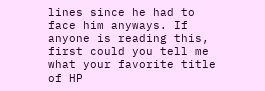lines since he had to face him anyways. If anyone is reading this, first could you tell me what your favorite title of HP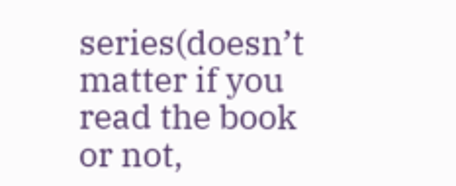series(doesn’t matter if you read the book or not,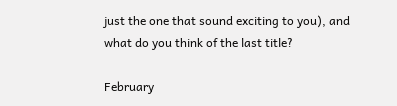just the one that sound exciting to you), and what do you think of the last title?

February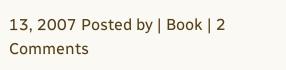13, 2007 Posted by | Book | 2 Comments